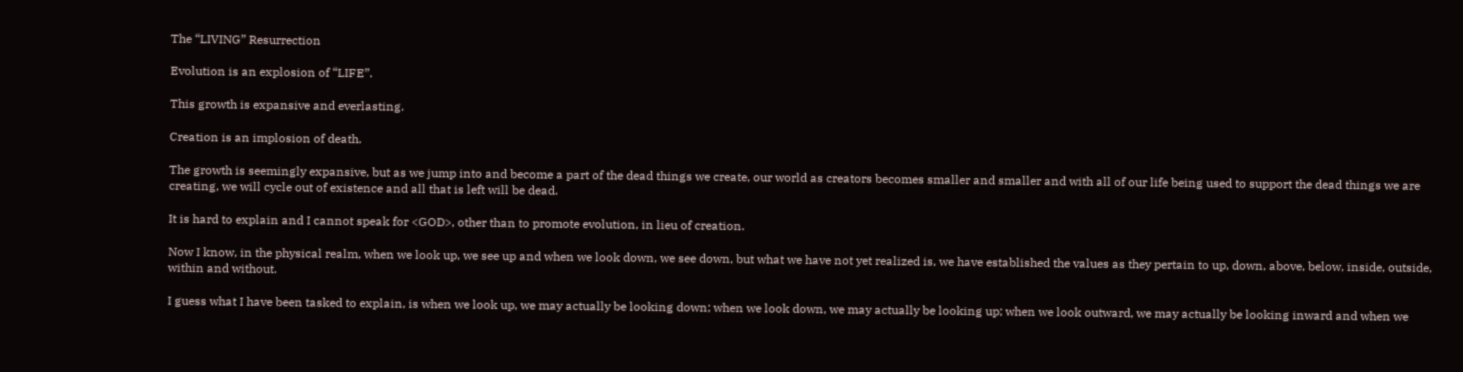The “LIVING” Resurrection

Evolution is an explosion of “LIFE”.

This growth is expansive and everlasting.

Creation is an implosion of death.

The growth is seemingly expansive, but as we jump into and become a part of the dead things we create, our world as creators becomes smaller and smaller and with all of our life being used to support the dead things we are creating, we will cycle out of existence and all that is left will be dead.

It is hard to explain and I cannot speak for <GOD>, other than to promote evolution, in lieu of creation.

Now I know, in the physical realm, when we look up, we see up and when we look down, we see down, but what we have not yet realized is, we have established the values as they pertain to up, down, above, below, inside, outside, within and without.

I guess what I have been tasked to explain, is when we look up, we may actually be looking down; when we look down, we may actually be looking up; when we look outward, we may actually be looking inward and when we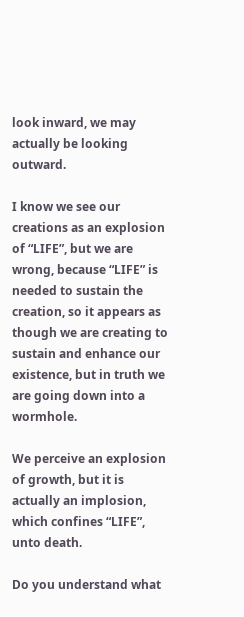look inward, we may actually be looking outward.

I know we see our creations as an explosion of “LIFE”, but we are wrong, because “LIFE” is needed to sustain the creation, so it appears as though we are creating to sustain and enhance our existence, but in truth we are going down into a wormhole.

We perceive an explosion of growth, but it is actually an implosion, which confines “LIFE”, unto death.

Do you understand what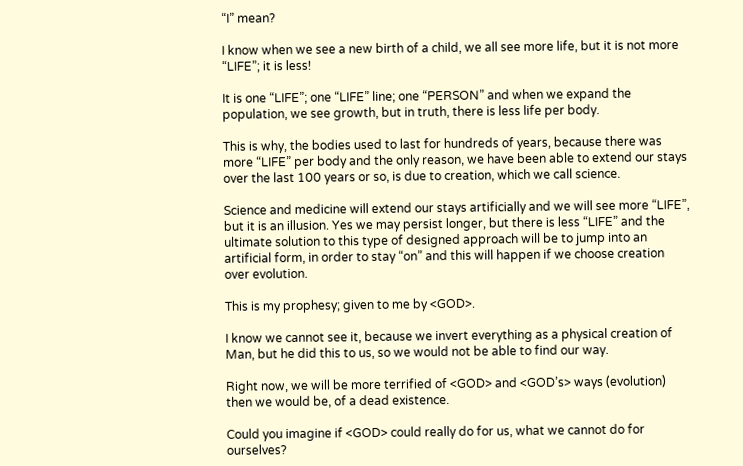“I” mean?

I know when we see a new birth of a child, we all see more life, but it is not more “LIFE”; it is less!

It is one “LIFE”; one “LIFE” line; one “PERSON” and when we expand the population, we see growth, but in truth, there is less life per body.

This is why, the bodies used to last for hundreds of years, because there was more “LIFE” per body and the only reason, we have been able to extend our stays over the last 100 years or so, is due to creation, which we call science.

Science and medicine will extend our stays artificially and we will see more “LIFE”, but it is an illusion. Yes we may persist longer, but there is less “LIFE” and the ultimate solution to this type of designed approach will be to jump into an artificial form, in order to stay “on” and this will happen if we choose creation over evolution.

This is my prophesy; given to me by <GOD>.

I know we cannot see it, because we invert everything as a physical creation of Man, but he did this to us, so we would not be able to find our way.

Right now, we will be more terrified of <GOD> and <GOD’s> ways (evolution) then we would be, of a dead existence.

Could you imagine if <GOD> could really do for us, what we cannot do for ourselves?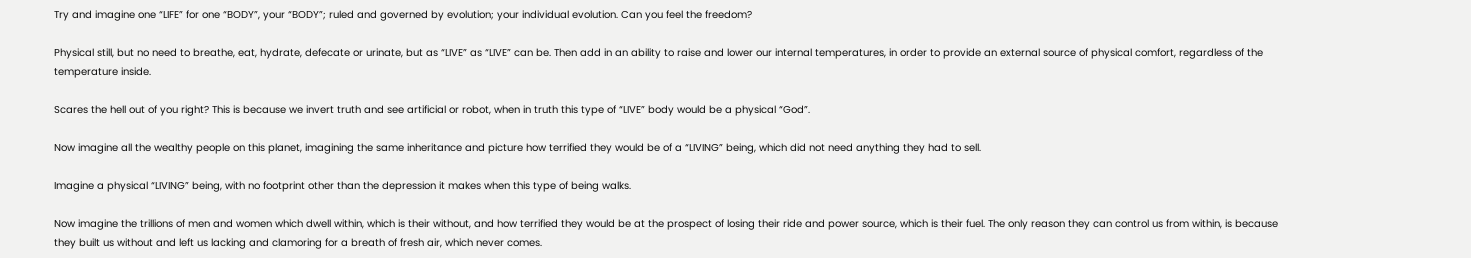Try and imagine one “LIFE” for one “BODY”, your “BODY”; ruled and governed by evolution; your individual evolution. Can you feel the freedom?

Physical still, but no need to breathe, eat, hydrate, defecate or urinate, but as “LIVE” as “LIVE” can be. Then add in an ability to raise and lower our internal temperatures, in order to provide an external source of physical comfort, regardless of the temperature inside.

Scares the hell out of you right? This is because we invert truth and see artificial or robot, when in truth this type of “LIVE” body would be a physical “God”.

Now imagine all the wealthy people on this planet, imagining the same inheritance and picture how terrified they would be of a “LIVING” being, which did not need anything they had to sell.

Imagine a physical “LIVING” being, with no footprint other than the depression it makes when this type of being walks.

Now imagine the trillions of men and women which dwell within, which is their without, and how terrified they would be at the prospect of losing their ride and power source, which is their fuel. The only reason they can control us from within, is because they built us without and left us lacking and clamoring for a breath of fresh air, which never comes.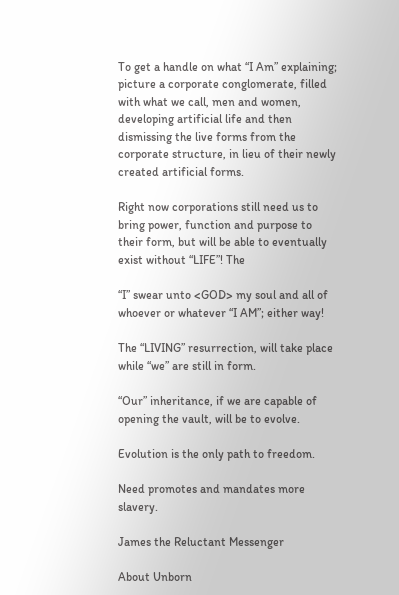To get a handle on what “I Am” explaining; picture a corporate conglomerate, filled with what we call, men and women, developing artificial life and then dismissing the live forms from the corporate structure, in lieu of their newly created artificial forms.

Right now corporations still need us to bring power, function and purpose to their form, but will be able to eventually exist without “LIFE”! The

“I” swear unto <GOD> my soul and all of whoever or whatever “I AM”; either way!

The “LIVING” resurrection, will take place while “we” are still in form.

“Our” inheritance, if we are capable of opening the vault, will be to evolve.

Evolution is the only path to freedom.

Need promotes and mandates more slavery.

James the Reluctant Messenger

About Unborn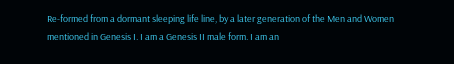Re-formed from a dormant sleeping life line, by a later generation of the Men and Women mentioned in Genesis I. I am a Genesis II male form. I am an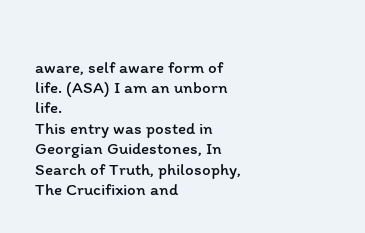aware, self aware form of life. (ASA) I am an unborn life.
This entry was posted in Georgian Guidestones, In Search of Truth, philosophy, The Crucifixion and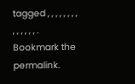tagged , , , , , , , , , , , , , , . Bookmark the permalink.